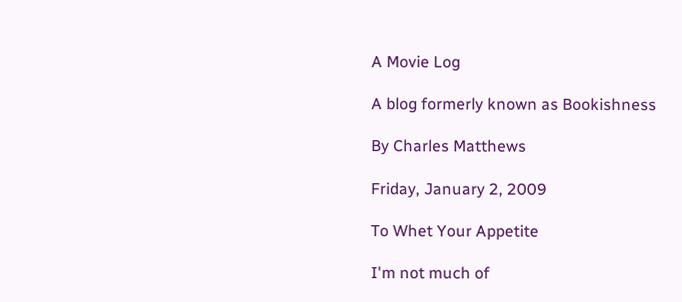A Movie Log

A blog formerly known as Bookishness

By Charles Matthews

Friday, January 2, 2009

To Whet Your Appetite

I'm not much of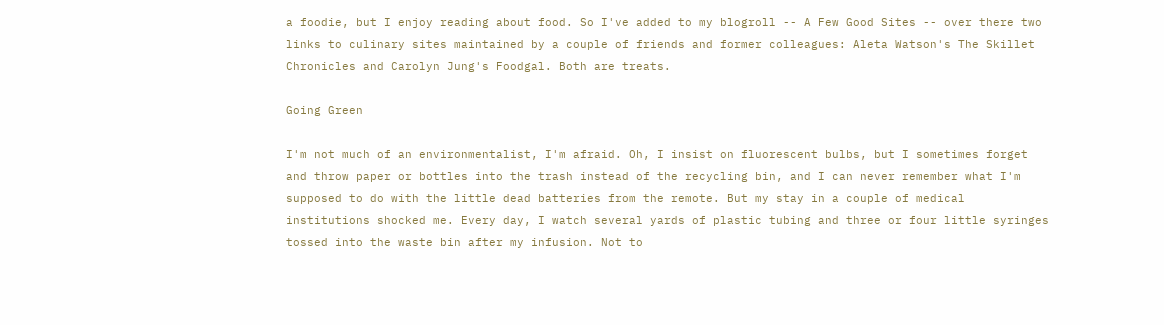a foodie, but I enjoy reading about food. So I've added to my blogroll -- A Few Good Sites -- over there two links to culinary sites maintained by a couple of friends and former colleagues: Aleta Watson's The Skillet Chronicles and Carolyn Jung's Foodgal. Both are treats.

Going Green

I'm not much of an environmentalist, I'm afraid. Oh, I insist on fluorescent bulbs, but I sometimes forget and throw paper or bottles into the trash instead of the recycling bin, and I can never remember what I'm supposed to do with the little dead batteries from the remote. But my stay in a couple of medical institutions shocked me. Every day, I watch several yards of plastic tubing and three or four little syringes tossed into the waste bin after my infusion. Not to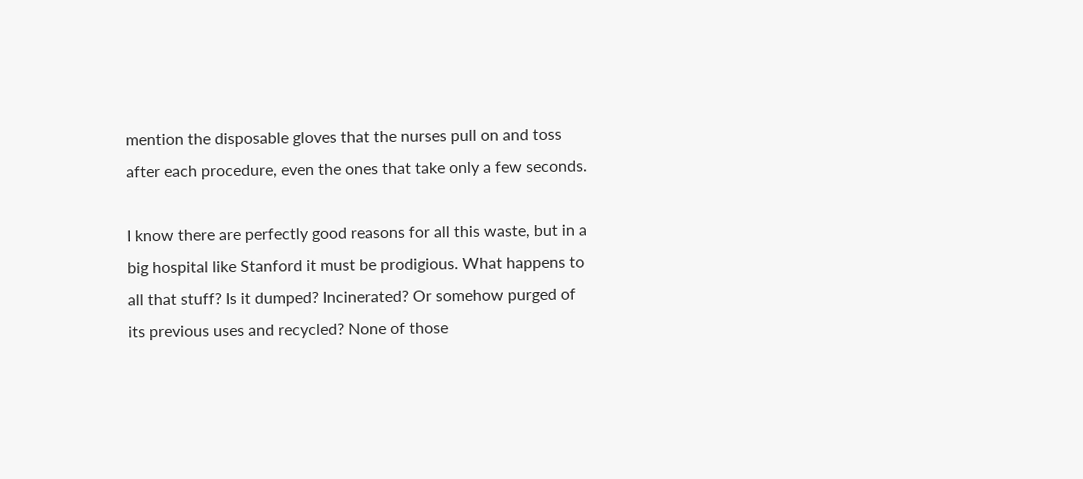mention the disposable gloves that the nurses pull on and toss after each procedure, even the ones that take only a few seconds.

I know there are perfectly good reasons for all this waste, but in a big hospital like Stanford it must be prodigious. What happens to all that stuff? Is it dumped? Incinerated? Or somehow purged of its previous uses and recycled? None of those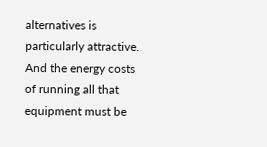alternatives is particularly attractive. And the energy costs of running all that equipment must be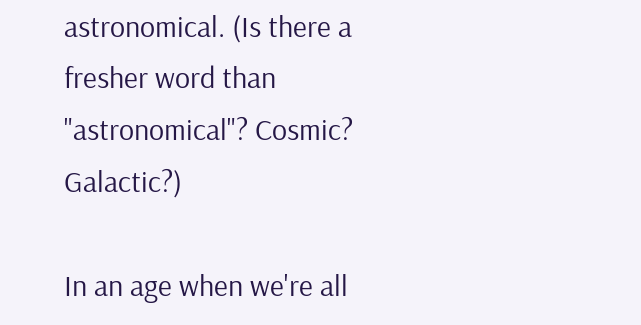astronomical. (Is there a fresher word than "astronomical"? Cosmic? Galactic?)

In an age when we're all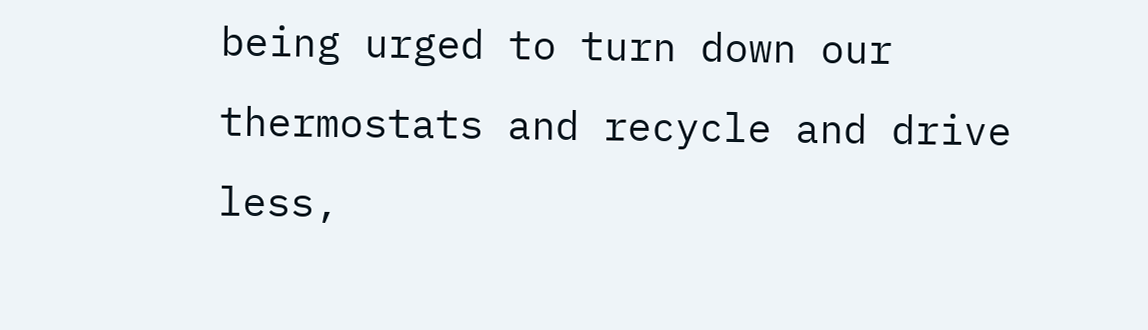being urged to turn down our thermostats and recycle and drive less,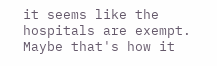it seems like the hospitals are exempt. Maybe that's how it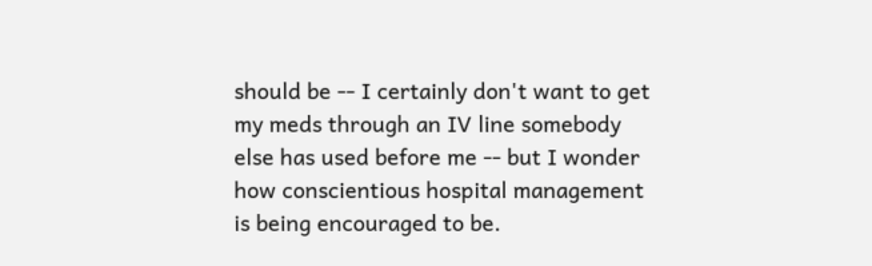should be -- I certainly don't want to get my meds through an IV line somebody else has used before me -- but I wonder how conscientious hospital management is being encouraged to be.